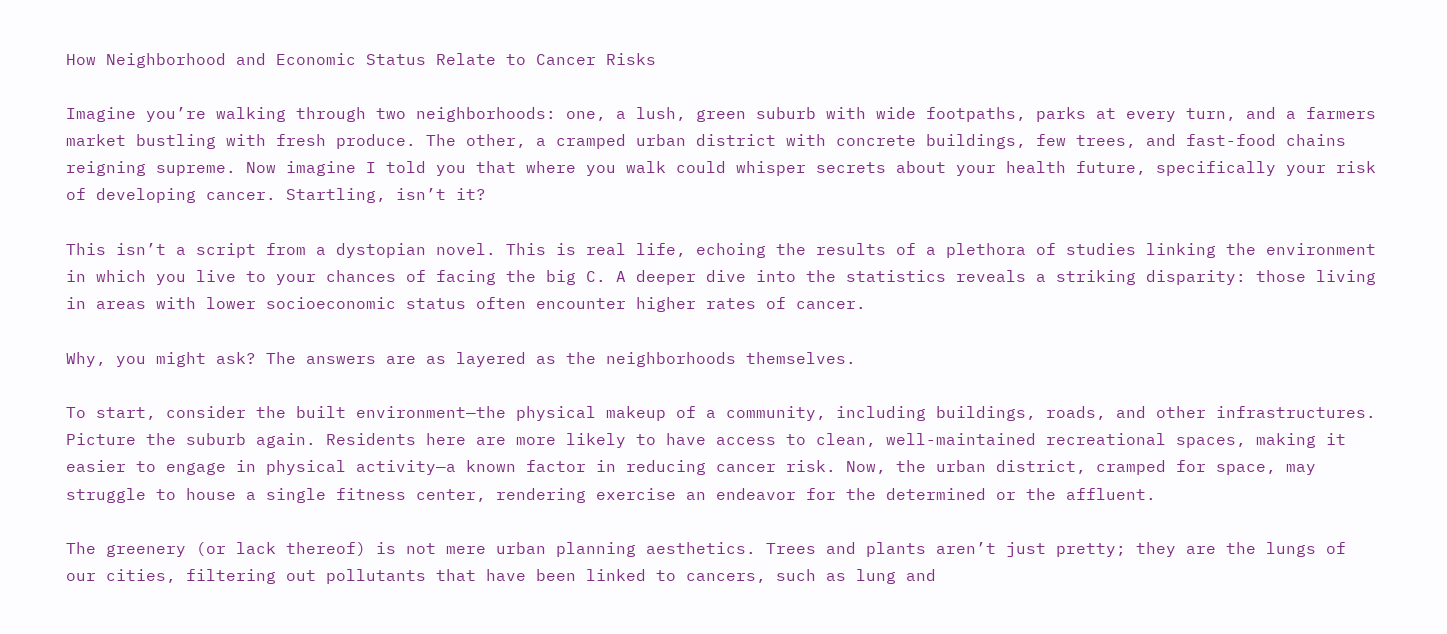How Neighborhood and Economic Status Relate to Cancer Risks

Imagine you’re walking through two neighborhoods: one, a lush, green suburb with wide footpaths, parks at every turn, and a farmers market bustling with fresh produce. The other, a cramped urban district with concrete buildings, few trees, and fast-food chains reigning supreme. Now imagine I told you that where you walk could whisper secrets about your health future, specifically your risk of developing cancer. Startling, isn’t it?

This isn’t a script from a dystopian novel. This is real life, echoing the results of a plethora of studies linking the environment in which you live to your chances of facing the big C. A deeper dive into the statistics reveals a striking disparity: those living in areas with lower socioeconomic status often encounter higher rates of cancer.

Why, you might ask? The answers are as layered as the neighborhoods themselves.

To start, consider the built environment—the physical makeup of a community, including buildings, roads, and other infrastructures. Picture the suburb again. Residents here are more likely to have access to clean, well-maintained recreational spaces, making it easier to engage in physical activity—a known factor in reducing cancer risk. Now, the urban district, cramped for space, may struggle to house a single fitness center, rendering exercise an endeavor for the determined or the affluent.

The greenery (or lack thereof) is not mere urban planning aesthetics. Trees and plants aren’t just pretty; they are the lungs of our cities, filtering out pollutants that have been linked to cancers, such as lung and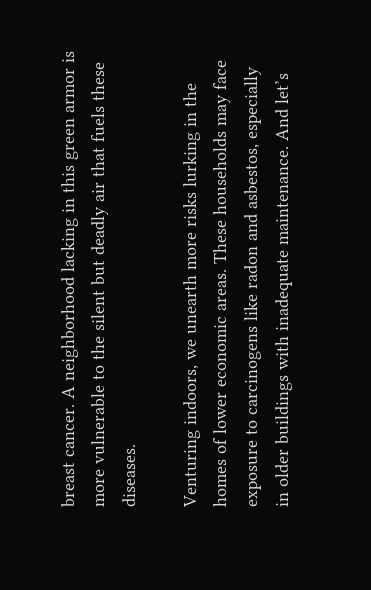breast cancer. A neighborhood lacking in this green armor is more vulnerable to the silent but deadly air that fuels these diseases.

Venturing indoors, we unearth more risks lurking in the homes of lower economic areas. These households may face exposure to carcinogens like radon and asbestos, especially in older buildings with inadequate maintenance. And let’s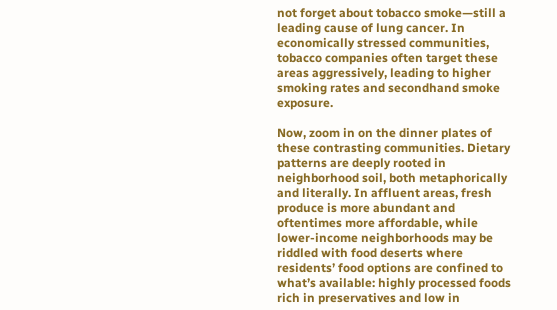not forget about tobacco smoke—still a leading cause of lung cancer. In economically stressed communities, tobacco companies often target these areas aggressively, leading to higher smoking rates and secondhand smoke exposure.

Now, zoom in on the dinner plates of these contrasting communities. Dietary patterns are deeply rooted in neighborhood soil, both metaphorically and literally. In affluent areas, fresh produce is more abundant and oftentimes more affordable, while lower-income neighborhoods may be riddled with food deserts where residents’ food options are confined to what’s available: highly processed foods rich in preservatives and low in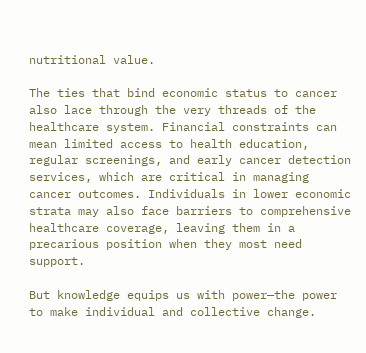nutritional value.

The ties that bind economic status to cancer also lace through the very threads of the healthcare system. Financial constraints can mean limited access to health education, regular screenings, and early cancer detection services, which are critical in managing cancer outcomes. Individuals in lower economic strata may also face barriers to comprehensive healthcare coverage, leaving them in a precarious position when they most need support.

But knowledge equips us with power—the power to make individual and collective change.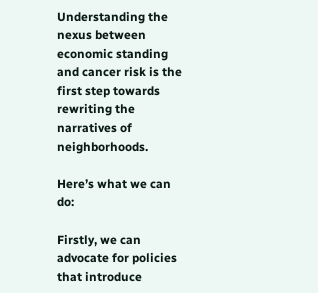Understanding the nexus between economic standing and cancer risk is the first step towards rewriting the narratives of neighborhoods.

Here’s what we can do:

Firstly, we can advocate for policies that introduce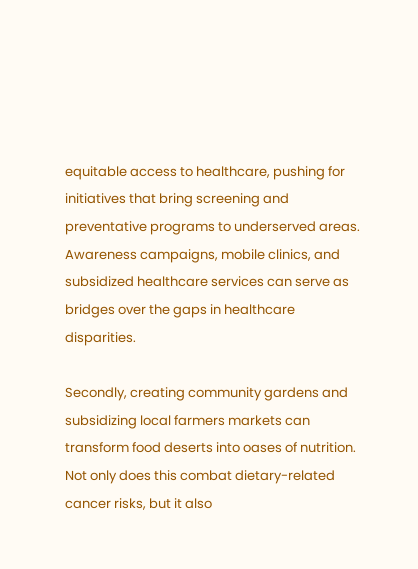equitable access to healthcare, pushing for initiatives that bring screening and preventative programs to underserved areas. Awareness campaigns, mobile clinics, and subsidized healthcare services can serve as bridges over the gaps in healthcare disparities.

Secondly, creating community gardens and subsidizing local farmers markets can transform food deserts into oases of nutrition. Not only does this combat dietary-related cancer risks, but it also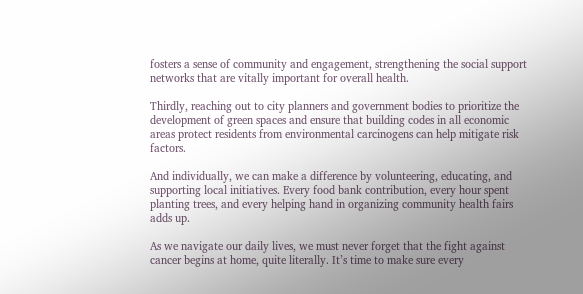fosters a sense of community and engagement, strengthening the social support networks that are vitally important for overall health.

Thirdly, reaching out to city planners and government bodies to prioritize the development of green spaces and ensure that building codes in all economic areas protect residents from environmental carcinogens can help mitigate risk factors.

And individually, we can make a difference by volunteering, educating, and supporting local initiatives. Every food bank contribution, every hour spent planting trees, and every helping hand in organizing community health fairs adds up.

As we navigate our daily lives, we must never forget that the fight against cancer begins at home, quite literally. It’s time to make sure every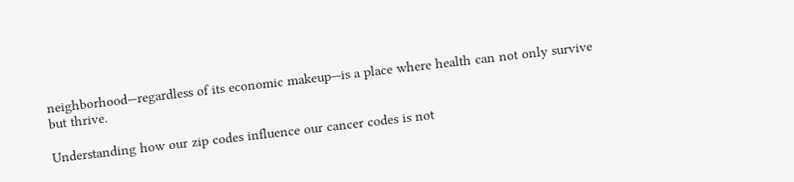neighborhood—regardless of its economic makeup—is a place where health can not only survive but thrive.

Understanding how our zip codes influence our cancer codes is not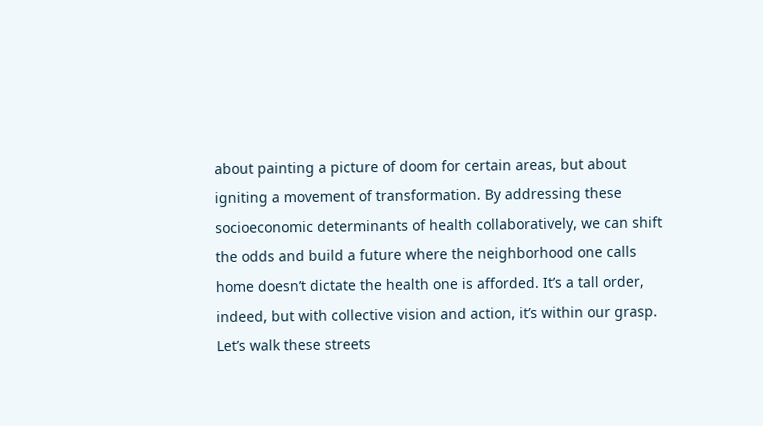about painting a picture of doom for certain areas, but about igniting a movement of transformation. By addressing these socioeconomic determinants of health collaboratively, we can shift the odds and build a future where the neighborhood one calls home doesn’t dictate the health one is afforded. It’s a tall order, indeed, but with collective vision and action, it’s within our grasp. Let’s walk these streets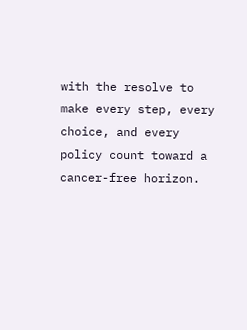with the resolve to make every step, every choice, and every policy count toward a cancer-free horizon.